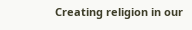Creating religion in our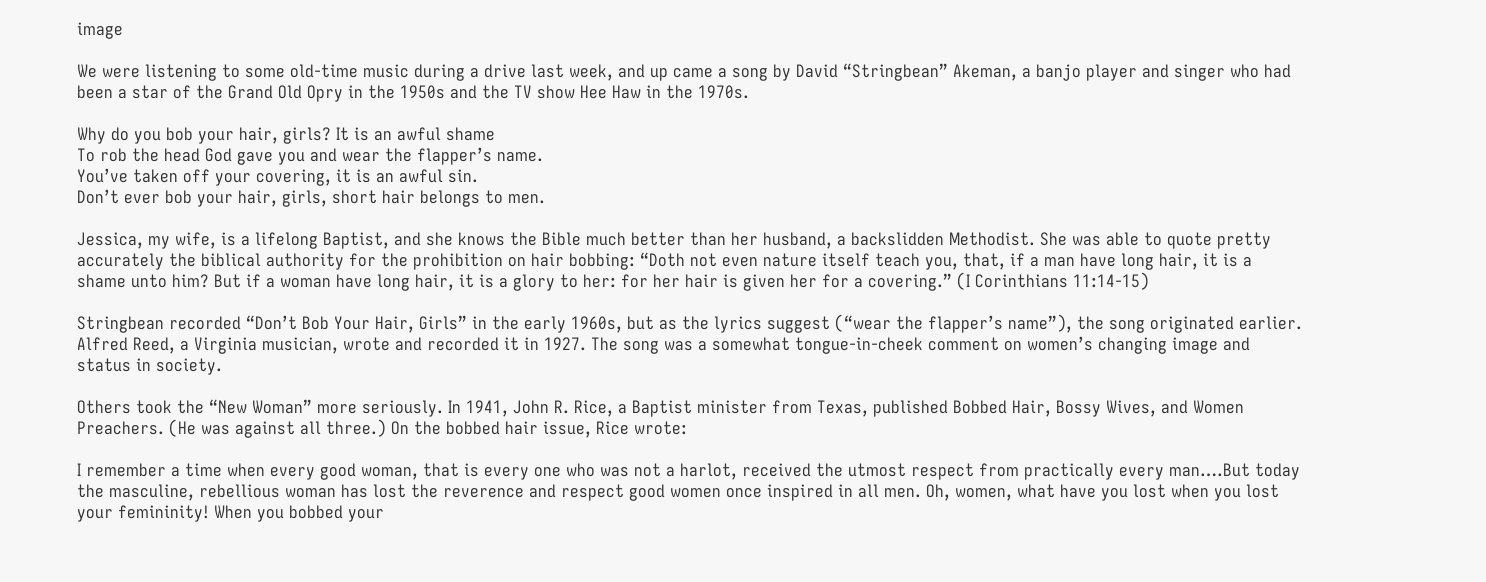image

We were listening to some old-time music during a drive last week, and up came a song by David “Stringbean” Akeman, a banjo player and singer who had been a star of the Grand Old Opry in the 1950s and the TV show Hee Haw in the 1970s.

Why do you bob your hair, girls? It is an awful shame
To rob the head God gave you and wear the flapper’s name.
You’ve taken off your covering, it is an awful sin.
Don’t ever bob your hair, girls, short hair belongs to men.

Jessica, my wife, is a lifelong Baptist, and she knows the Bible much better than her husband, a backslidden Methodist. She was able to quote pretty accurately the biblical authority for the prohibition on hair bobbing: “Doth not even nature itself teach you, that, if a man have long hair, it is a shame unto him? But if a woman have long hair, it is a glory to her: for her hair is given her for a covering.” (I Corinthians 11:14-15)

Stringbean recorded “Don’t Bob Your Hair, Girls” in the early 1960s, but as the lyrics suggest (“wear the flapper’s name”), the song originated earlier. Alfred Reed, a Virginia musician, wrote and recorded it in 1927. The song was a somewhat tongue-in-cheek comment on women’s changing image and status in society.

Others took the “New Woman” more seriously. In 1941, John R. Rice, a Baptist minister from Texas, published Bobbed Hair, Bossy Wives, and Women Preachers. (He was against all three.) On the bobbed hair issue, Rice wrote:

I remember a time when every good woman, that is every one who was not a harlot, received the utmost respect from practically every man….But today the masculine, rebellious woman has lost the reverence and respect good women once inspired in all men. Oh, women, what have you lost when you lost your femininity! When you bobbed your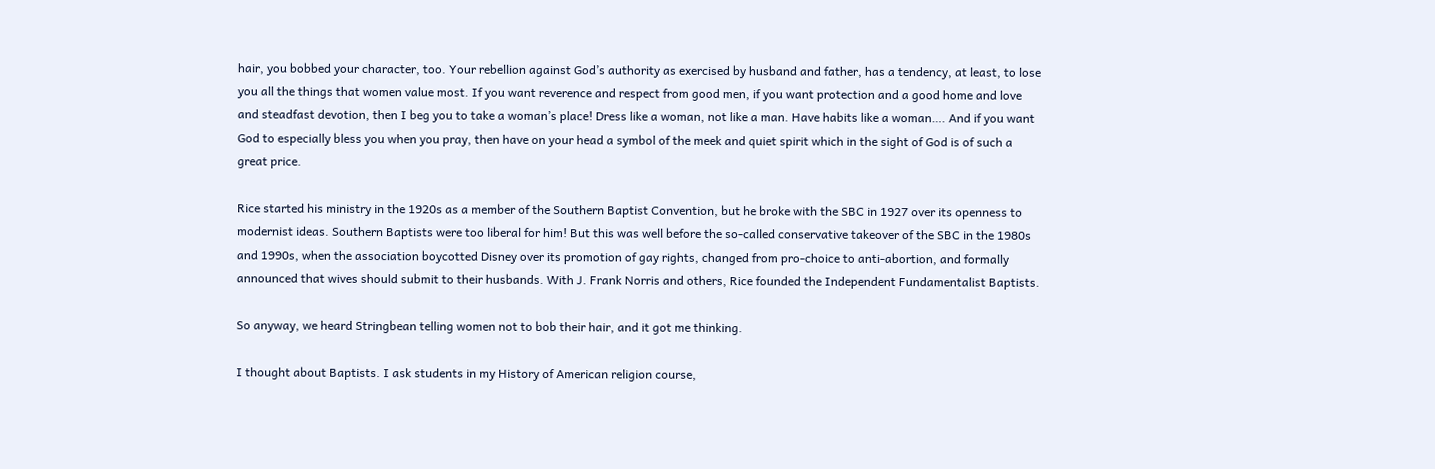hair, you bobbed your character, too. Your rebellion against God’s authority as exercised by husband and father, has a tendency, at least, to lose you all the things that women value most. If you want reverence and respect from good men, if you want protection and a good home and love and steadfast devotion, then I beg you to take a woman’s place! Dress like a woman, not like a man. Have habits like a woman…. And if you want God to especially bless you when you pray, then have on your head a symbol of the meek and quiet spirit which in the sight of God is of such a great price.

Rice started his ministry in the 1920s as a member of the Southern Baptist Convention, but he broke with the SBC in 1927 over its openness to modernist ideas. Southern Baptists were too liberal for him! But this was well before the so-called conservative takeover of the SBC in the 1980s and 1990s, when the association boycotted Disney over its promotion of gay rights, changed from pro-choice to anti-abortion, and formally announced that wives should submit to their husbands. With J. Frank Norris and others, Rice founded the Independent Fundamentalist Baptists.

So anyway, we heard Stringbean telling women not to bob their hair, and it got me thinking.

I thought about Baptists. I ask students in my History of American religion course,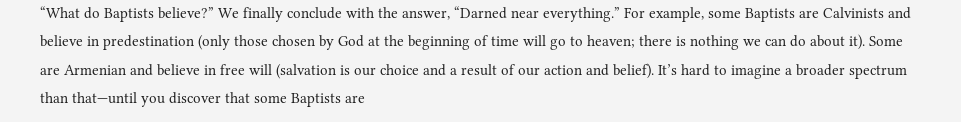“What do Baptists believe?” We finally conclude with the answer, “Darned near everything.” For example, some Baptists are Calvinists and believe in predestination (only those chosen by God at the beginning of time will go to heaven; there is nothing we can do about it). Some are Armenian and believe in free will (salvation is our choice and a result of our action and belief). It’s hard to imagine a broader spectrum than that—until you discover that some Baptists are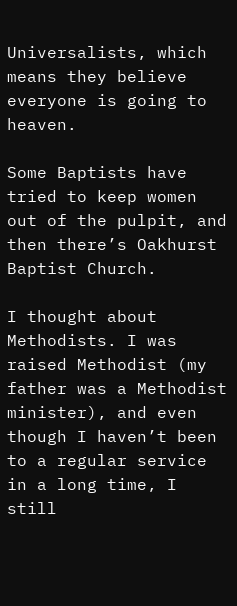Universalists, which means they believe everyone is going to heaven.

Some Baptists have tried to keep women out of the pulpit, and then there’s Oakhurst Baptist Church.

I thought about Methodists. I was raised Methodist (my father was a Methodist minister), and even though I haven’t been to a regular service in a long time, I still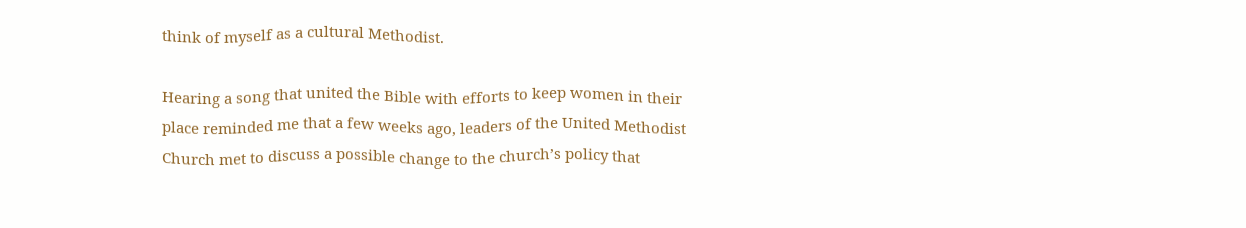think of myself as a cultural Methodist.

Hearing a song that united the Bible with efforts to keep women in their place reminded me that a few weeks ago, leaders of the United Methodist Church met to discuss a possible change to the church’s policy that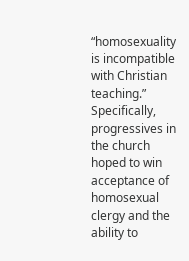“homosexuality is incompatible with Christian teaching.” Specifically, progressives in the church hoped to win acceptance of homosexual clergy and the ability to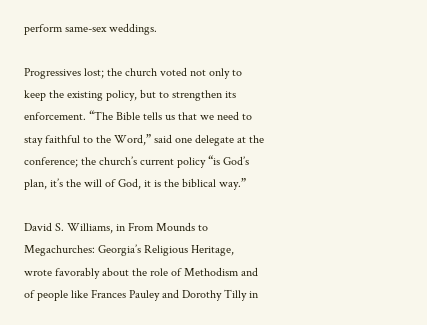perform same-sex weddings.

Progressives lost; the church voted not only to keep the existing policy, but to strengthen its enforcement. “The Bible tells us that we need to stay faithful to the Word,” said one delegate at the conference; the church’s current policy “is God’s plan, it’s the will of God, it is the biblical way.”

David S. Williams, in From Mounds to Megachurches: Georgia’s Religious Heritage, wrote favorably about the role of Methodism and of people like Frances Pauley and Dorothy Tilly in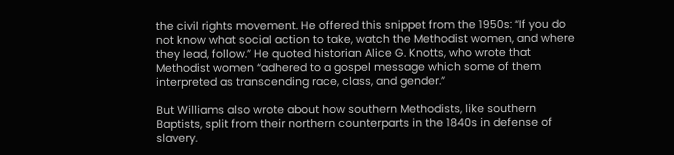the civil rights movement. He offered this snippet from the 1950s: “If you do not know what social action to take, watch the Methodist women, and where they lead, follow.” He quoted historian Alice G. Knotts, who wrote that Methodist women “adhered to a gospel message which some of them interpreted as transcending race, class, and gender.”

But Williams also wrote about how southern Methodists, like southern Baptists, split from their northern counterparts in the 1840s in defense of slavery.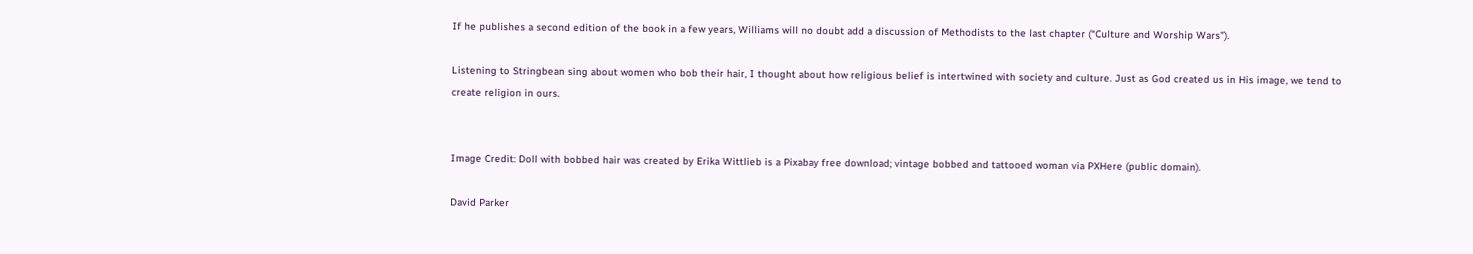If he publishes a second edition of the book in a few years, Williams will no doubt add a discussion of Methodists to the last chapter (“Culture and Worship Wars”).

Listening to Stringbean sing about women who bob their hair, I thought about how religious belief is intertwined with society and culture. Just as God created us in His image, we tend to create religion in ours.


Image Credit: Doll with bobbed hair was created by Erika Wittlieb is a Pixabay free download; vintage bobbed and tattooed woman via PXHere (public domain).

David Parker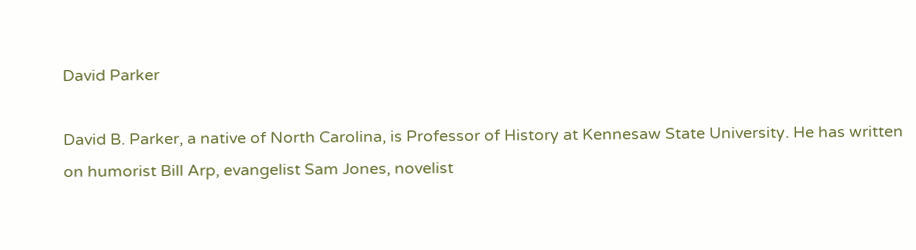David Parker

David B. Parker, a native of North Carolina, is Professor of History at Kennesaw State University. He has written on humorist Bill Arp, evangelist Sam Jones, novelist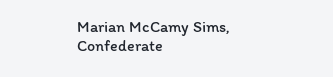Marian McCamy Sims, Confederate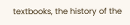textbooks, the history of the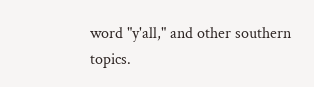word "y'all," and other southern topics.